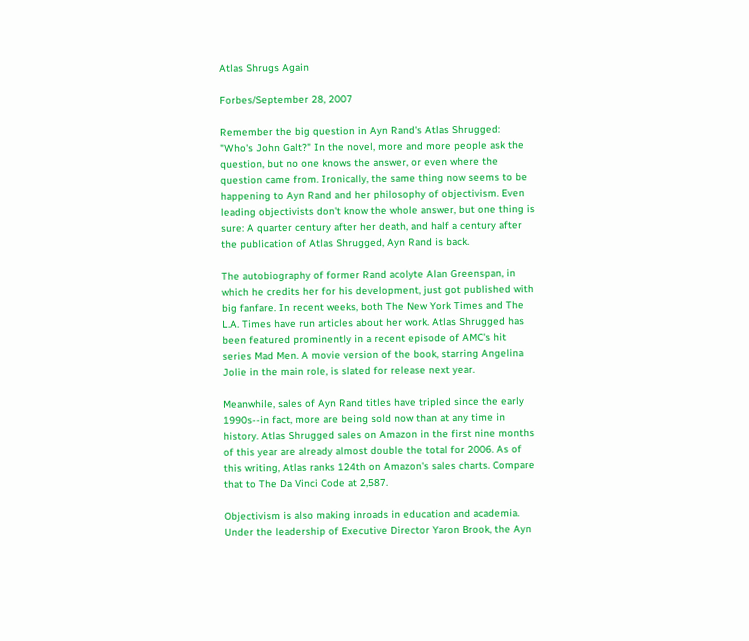Atlas Shrugs Again

Forbes/September 28, 2007

Remember the big question in Ayn Rand's Atlas Shrugged: "Who's John Galt?" In the novel, more and more people ask the question, but no one knows the answer, or even where the question came from. Ironically, the same thing now seems to be happening to Ayn Rand and her philosophy of objectivism. Even leading objectivists don't know the whole answer, but one thing is sure: A quarter century after her death, and half a century after the publication of Atlas Shrugged, Ayn Rand is back.

The autobiography of former Rand acolyte Alan Greenspan, in which he credits her for his development, just got published with big fanfare. In recent weeks, both The New York Times and The L.A. Times have run articles about her work. Atlas Shrugged has been featured prominently in a recent episode of AMC's hit series Mad Men. A movie version of the book, starring Angelina Jolie in the main role, is slated for release next year.

Meanwhile, sales of Ayn Rand titles have tripled since the early 1990s--in fact, more are being sold now than at any time in history. Atlas Shrugged sales on Amazon in the first nine months of this year are already almost double the total for 2006. As of this writing, Atlas ranks 124th on Amazon's sales charts. Compare that to The Da Vinci Code at 2,587.

Objectivism is also making inroads in education and academia. Under the leadership of Executive Director Yaron Brook, the Ayn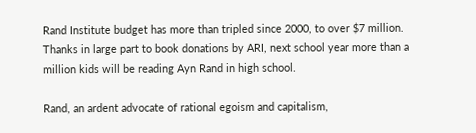Rand Institute budget has more than tripled since 2000, to over $7 million. Thanks in large part to book donations by ARI, next school year more than a million kids will be reading Ayn Rand in high school.

Rand, an ardent advocate of rational egoism and capitalism,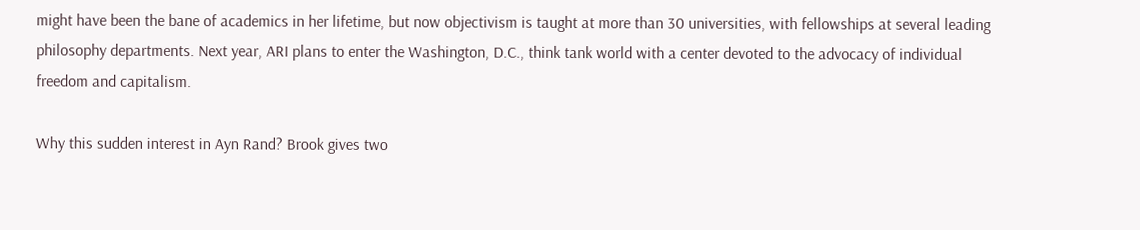might have been the bane of academics in her lifetime, but now objectivism is taught at more than 30 universities, with fellowships at several leading philosophy departments. Next year, ARI plans to enter the Washington, D.C., think tank world with a center devoted to the advocacy of individual freedom and capitalism.

Why this sudden interest in Ayn Rand? Brook gives two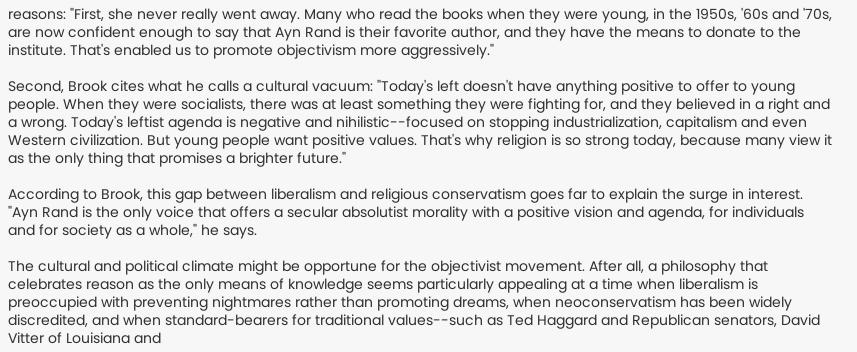reasons: "First, she never really went away. Many who read the books when they were young, in the 1950s, '60s and '70s, are now confident enough to say that Ayn Rand is their favorite author, and they have the means to donate to the institute. That's enabled us to promote objectivism more aggressively."

Second, Brook cites what he calls a cultural vacuum: "Today's left doesn't have anything positive to offer to young people. When they were socialists, there was at least something they were fighting for, and they believed in a right and a wrong. Today's leftist agenda is negative and nihilistic--focused on stopping industrialization, capitalism and even Western civilization. But young people want positive values. That's why religion is so strong today, because many view it as the only thing that promises a brighter future."

According to Brook, this gap between liberalism and religious conservatism goes far to explain the surge in interest. "Ayn Rand is the only voice that offers a secular absolutist morality with a positive vision and agenda, for individuals and for society as a whole," he says.

The cultural and political climate might be opportune for the objectivist movement. After all, a philosophy that celebrates reason as the only means of knowledge seems particularly appealing at a time when liberalism is preoccupied with preventing nightmares rather than promoting dreams, when neoconservatism has been widely discredited, and when standard-bearers for traditional values--such as Ted Haggard and Republican senators, David Vitter of Louisiana and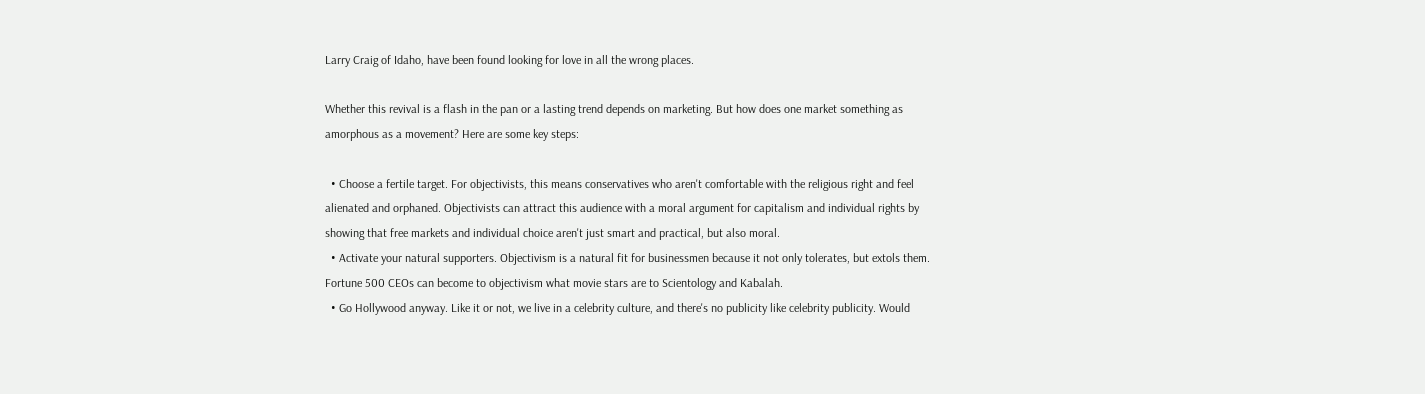Larry Craig of Idaho, have been found looking for love in all the wrong places.

Whether this revival is a flash in the pan or a lasting trend depends on marketing. But how does one market something as amorphous as a movement? Here are some key steps:

  • Choose a fertile target. For objectivists, this means conservatives who aren't comfortable with the religious right and feel alienated and orphaned. Objectivists can attract this audience with a moral argument for capitalism and individual rights by showing that free markets and individual choice aren't just smart and practical, but also moral.
  • Activate your natural supporters. Objectivism is a natural fit for businessmen because it not only tolerates, but extols them. Fortune 500 CEOs can become to objectivism what movie stars are to Scientology and Kabalah.
  • Go Hollywood anyway. Like it or not, we live in a celebrity culture, and there's no publicity like celebrity publicity. Would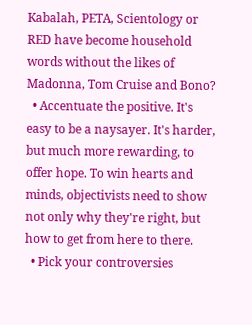Kabalah, PETA, Scientology or RED have become household words without the likes of Madonna, Tom Cruise and Bono?
  • Accentuate the positive. It's easy to be a naysayer. It's harder, but much more rewarding, to offer hope. To win hearts and minds, objectivists need to show not only why they're right, but how to get from here to there.
  • Pick your controversies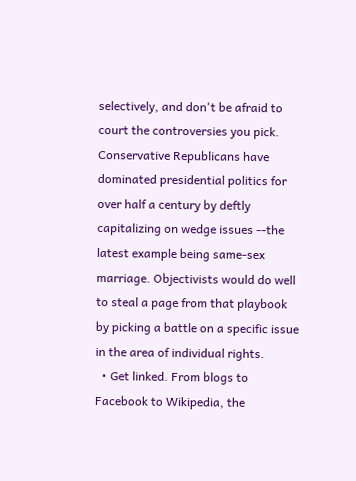selectively, and don't be afraid to court the controversies you pick. Conservative Republicans have dominated presidential politics for over half a century by deftly capitalizing on wedge issues --the latest example being same-sex marriage. Objectivists would do well to steal a page from that playbook by picking a battle on a specific issue in the area of individual rights.
  • Get linked. From blogs to Facebook to Wikipedia, the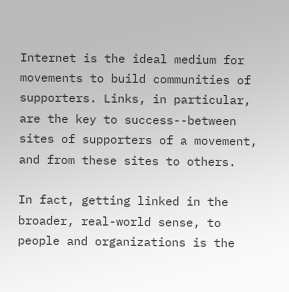Internet is the ideal medium for movements to build communities of supporters. Links, in particular, are the key to success--between sites of supporters of a movement, and from these sites to others.

In fact, getting linked in the broader, real-world sense, to people and organizations is the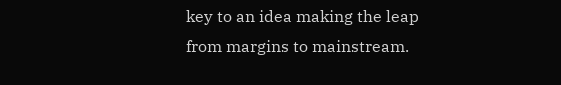key to an idea making the leap from margins to mainstream.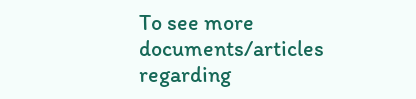To see more documents/articles regarding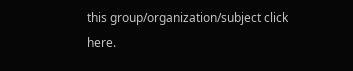this group/organization/subject click here.